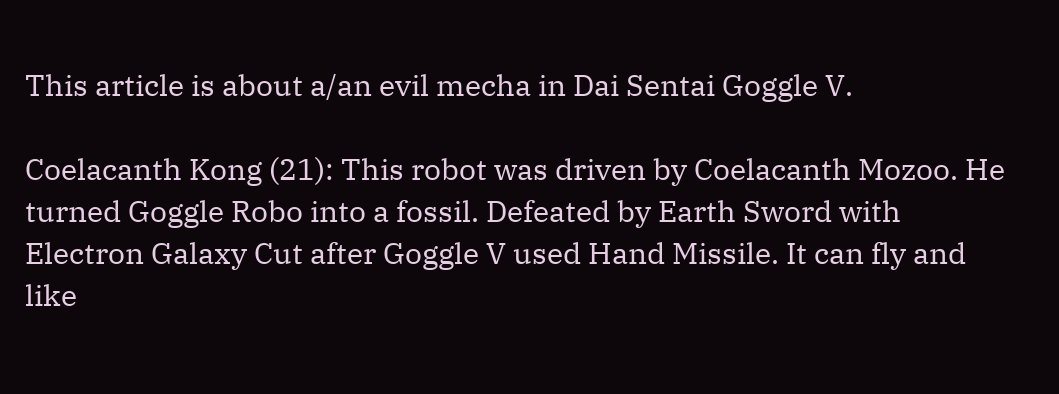This article is about a/an evil mecha in Dai Sentai Goggle V.

Coelacanth Kong (21): This robot was driven by Coelacanth Mozoo. He turned Goggle Robo into a fossil. Defeated by Earth Sword with Electron Galaxy Cut after Goggle V used Hand Missile. It can fly and like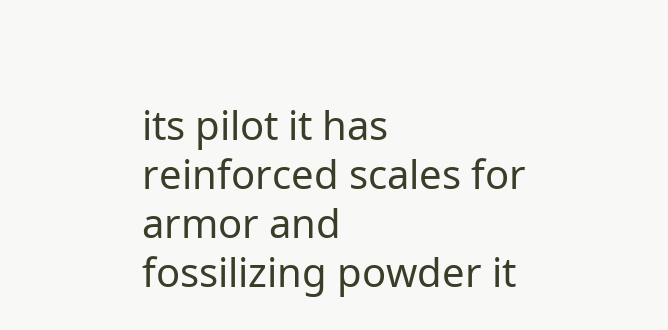its pilot it has reinforced scales for armor and fossilizing powder it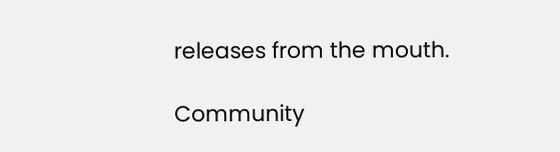releases from the mouth.

Community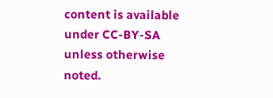content is available under CC-BY-SA unless otherwise noted.